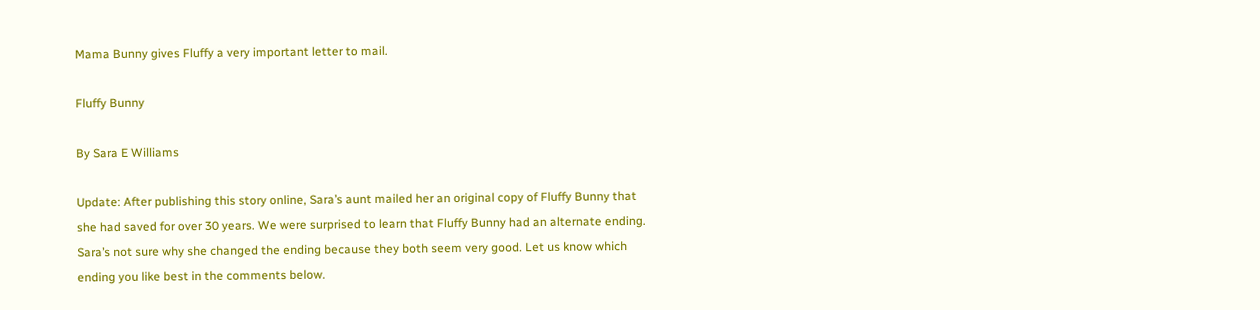Mama Bunny gives Fluffy a very important letter to mail.

Fluffy Bunny

By Sara E Williams

Update: After publishing this story online, Sara’s aunt mailed her an original copy of Fluffy Bunny that she had saved for over 30 years. We were surprised to learn that Fluffy Bunny had an alternate ending. Sara’s not sure why she changed the ending because they both seem very good. Let us know which ending you like best in the comments below.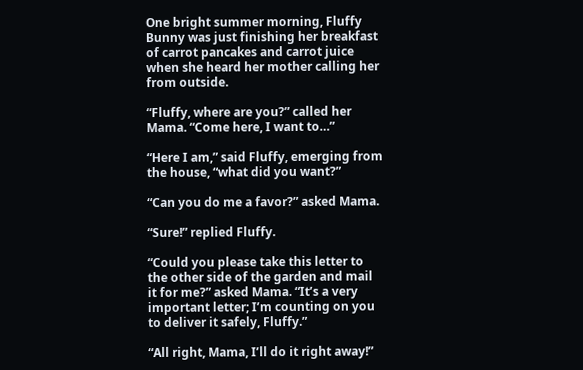One bright summer morning, Fluffy Bunny was just finishing her breakfast of carrot pancakes and carrot juice when she heard her mother calling her from outside.

“Fluffy, where are you?” called her Mama. “Come here, I want to…”

“Here I am,” said Fluffy, emerging from the house, “what did you want?”

“Can you do me a favor?” asked Mama.

“Sure!” replied Fluffy.

“Could you please take this letter to the other side of the garden and mail it for me?” asked Mama. “It’s a very important letter; I’m counting on you to deliver it safely, Fluffy.”

“All right, Mama, I’ll do it right away!”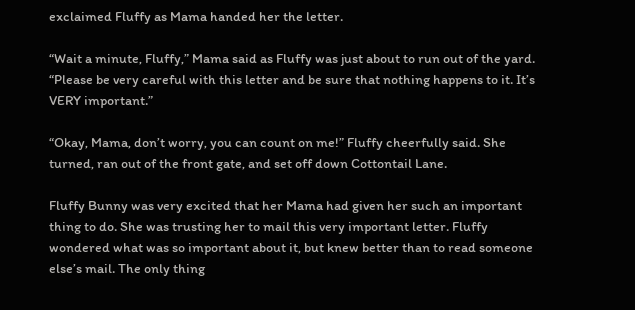exclaimed Fluffy as Mama handed her the letter.

“Wait a minute, Fluffy,” Mama said as Fluffy was just about to run out of the yard. “Please be very careful with this letter and be sure that nothing happens to it. It’s VERY important.”

“Okay, Mama, don’t worry, you can count on me!” Fluffy cheerfully said. She turned, ran out of the front gate, and set off down Cottontail Lane.

Fluffy Bunny was very excited that her Mama had given her such an important thing to do. She was trusting her to mail this very important letter. Fluffy wondered what was so important about it, but knew better than to read someone else’s mail. The only thing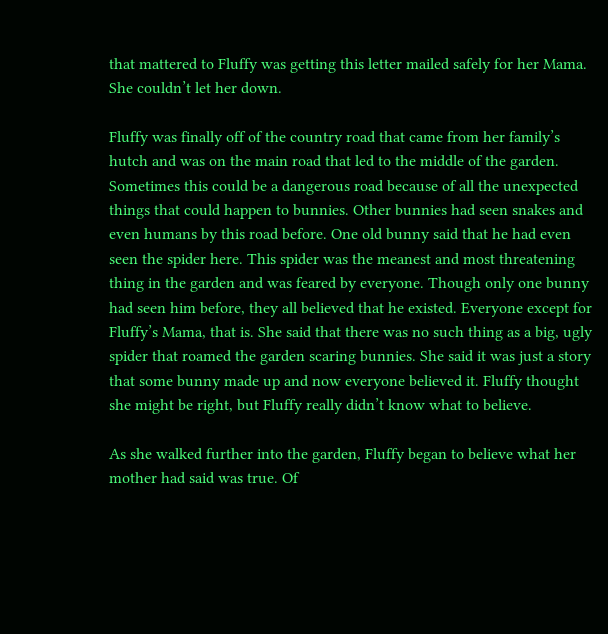that mattered to Fluffy was getting this letter mailed safely for her Mama. She couldn’t let her down.

Fluffy was finally off of the country road that came from her family’s hutch and was on the main road that led to the middle of the garden. Sometimes this could be a dangerous road because of all the unexpected things that could happen to bunnies. Other bunnies had seen snakes and even humans by this road before. One old bunny said that he had even seen the spider here. This spider was the meanest and most threatening thing in the garden and was feared by everyone. Though only one bunny had seen him before, they all believed that he existed. Everyone except for Fluffy’s Mama, that is. She said that there was no such thing as a big, ugly spider that roamed the garden scaring bunnies. She said it was just a story that some bunny made up and now everyone believed it. Fluffy thought she might be right, but Fluffy really didn’t know what to believe.

As she walked further into the garden, Fluffy began to believe what her mother had said was true. Of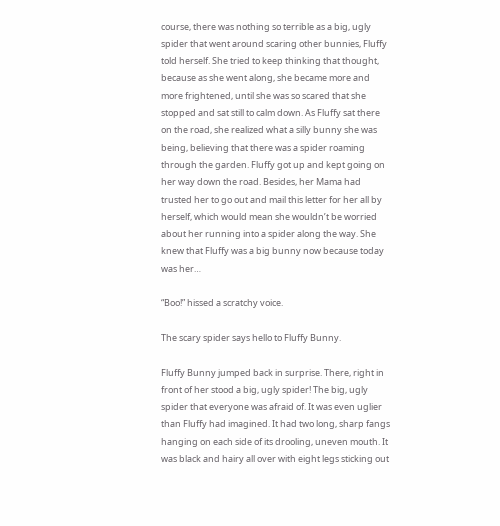course, there was nothing so terrible as a big, ugly spider that went around scaring other bunnies, Fluffy told herself. She tried to keep thinking that thought, because as she went along, she became more and more frightened, until she was so scared that she stopped and sat still to calm down. As Fluffy sat there on the road, she realized what a silly bunny she was being, believing that there was a spider roaming through the garden. Fluffy got up and kept going on her way down the road. Besides, her Mama had trusted her to go out and mail this letter for her all by herself, which would mean she wouldn’t be worried about her running into a spider along the way. She knew that Fluffy was a big bunny now because today was her…

“Boo!” hissed a scratchy voice.

The scary spider says hello to Fluffy Bunny.

Fluffy Bunny jumped back in surprise. There, right in front of her stood a big, ugly spider! The big, ugly spider that everyone was afraid of. It was even uglier than Fluffy had imagined. It had two long, sharp fangs hanging on each side of its drooling, uneven mouth. It was black and hairy all over with eight legs sticking out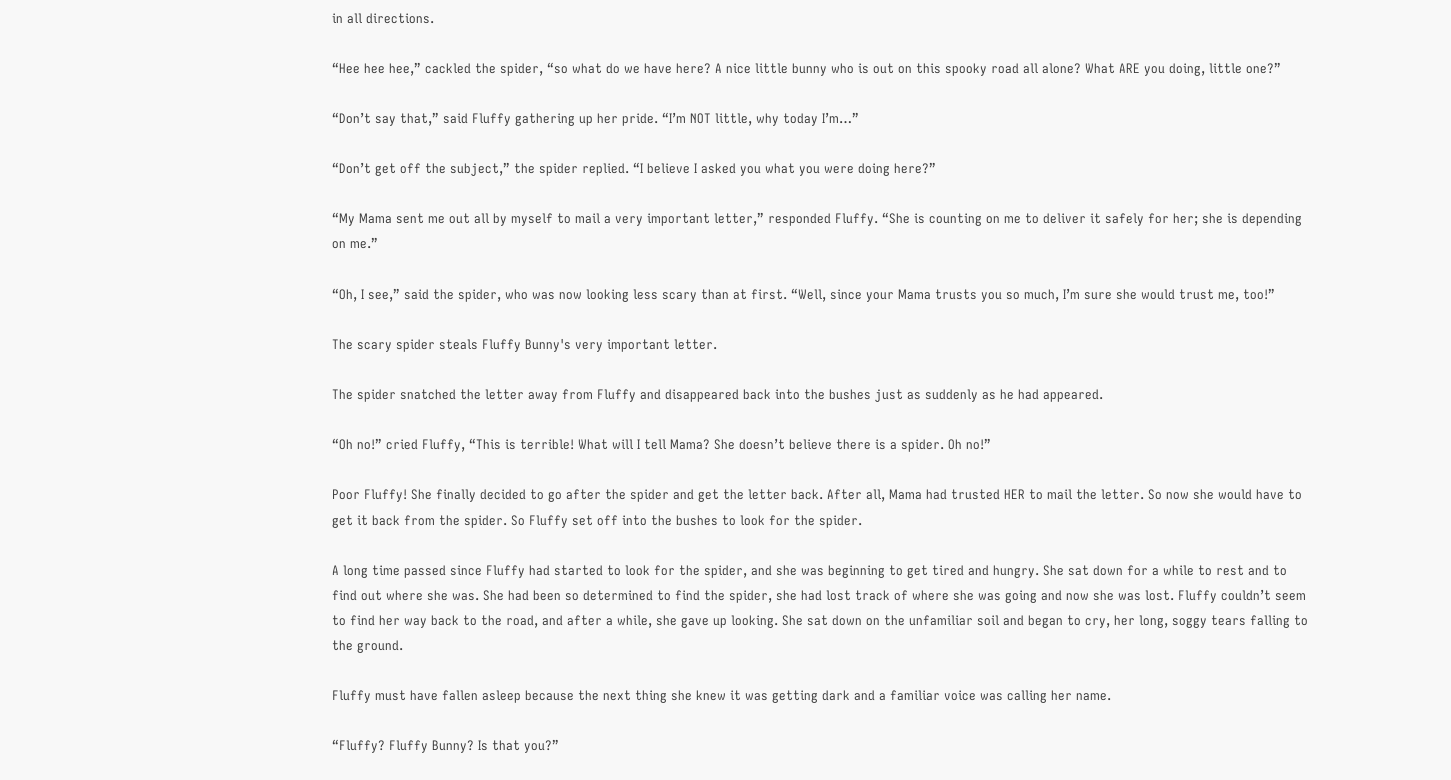in all directions.

“Hee hee hee,” cackled the spider, “so what do we have here? A nice little bunny who is out on this spooky road all alone? What ARE you doing, little one?”

“Don’t say that,” said Fluffy gathering up her pride. “I’m NOT little, why today I’m…”

“Don’t get off the subject,” the spider replied. “I believe I asked you what you were doing here?”

“My Mama sent me out all by myself to mail a very important letter,” responded Fluffy. “She is counting on me to deliver it safely for her; she is depending on me.”

“Oh, I see,” said the spider, who was now looking less scary than at first. “Well, since your Mama trusts you so much, I’m sure she would trust me, too!”

The scary spider steals Fluffy Bunny's very important letter.

The spider snatched the letter away from Fluffy and disappeared back into the bushes just as suddenly as he had appeared.

“Oh no!” cried Fluffy, “This is terrible! What will I tell Mama? She doesn’t believe there is a spider. Oh no!”

Poor Fluffy! She finally decided to go after the spider and get the letter back. After all, Mama had trusted HER to mail the letter. So now she would have to get it back from the spider. So Fluffy set off into the bushes to look for the spider.

A long time passed since Fluffy had started to look for the spider, and she was beginning to get tired and hungry. She sat down for a while to rest and to find out where she was. She had been so determined to find the spider, she had lost track of where she was going and now she was lost. Fluffy couldn’t seem to find her way back to the road, and after a while, she gave up looking. She sat down on the unfamiliar soil and began to cry, her long, soggy tears falling to the ground.

Fluffy must have fallen asleep because the next thing she knew it was getting dark and a familiar voice was calling her name.

“Fluffy? Fluffy Bunny? Is that you?”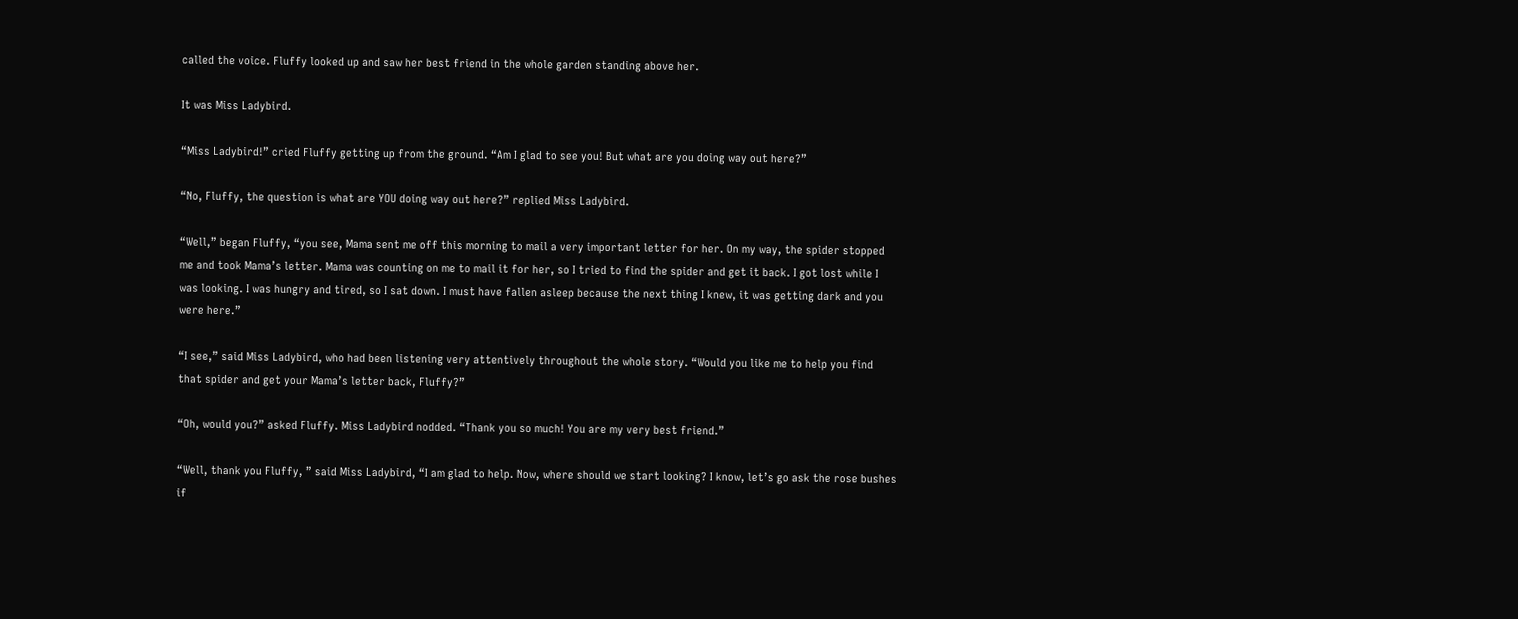called the voice. Fluffy looked up and saw her best friend in the whole garden standing above her.

It was Miss Ladybird.

“Miss Ladybird!” cried Fluffy getting up from the ground. “Am I glad to see you! But what are you doing way out here?”

“No, Fluffy, the question is what are YOU doing way out here?” replied Miss Ladybird.

“Well,” began Fluffy, “you see, Mama sent me off this morning to mail a very important letter for her. On my way, the spider stopped me and took Mama’s letter. Mama was counting on me to mail it for her, so I tried to find the spider and get it back. I got lost while I was looking. I was hungry and tired, so I sat down. I must have fallen asleep because the next thing I knew, it was getting dark and you were here.”

“I see,” said Miss Ladybird, who had been listening very attentively throughout the whole story. “Would you like me to help you find that spider and get your Mama’s letter back, Fluffy?”

“Oh, would you?” asked Fluffy. Miss Ladybird nodded. “Thank you so much! You are my very best friend.”

“Well, thank you Fluffy, ” said Miss Ladybird, “I am glad to help. Now, where should we start looking? I know, let’s go ask the rose bushes if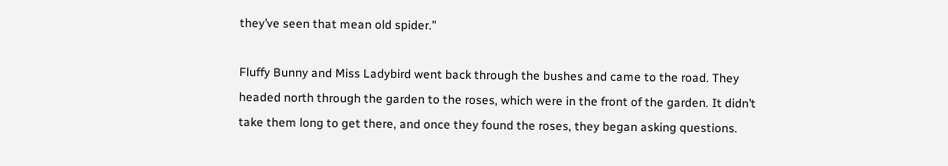they’ve seen that mean old spider.”

Fluffy Bunny and Miss Ladybird went back through the bushes and came to the road. They headed north through the garden to the roses, which were in the front of the garden. It didn’t take them long to get there, and once they found the roses, they began asking questions.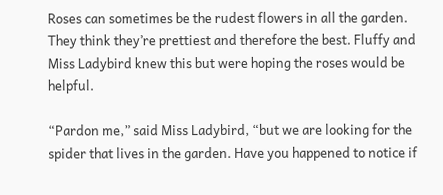Roses can sometimes be the rudest flowers in all the garden. They think they’re prettiest and therefore the best. Fluffy and Miss Ladybird knew this but were hoping the roses would be helpful.

“Pardon me,” said Miss Ladybird, “but we are looking for the spider that lives in the garden. Have you happened to notice if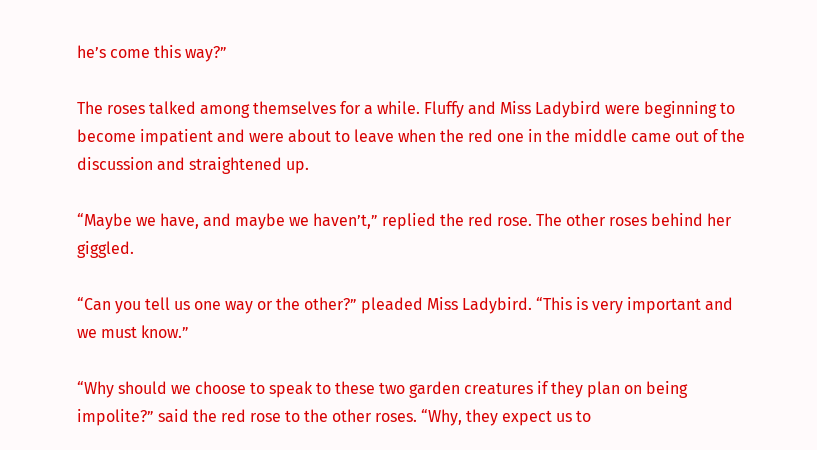he’s come this way?”

The roses talked among themselves for a while. Fluffy and Miss Ladybird were beginning to become impatient and were about to leave when the red one in the middle came out of the discussion and straightened up.

“Maybe we have, and maybe we haven’t,” replied the red rose. The other roses behind her giggled.

“Can you tell us one way or the other?” pleaded Miss Ladybird. “This is very important and we must know.”

“Why should we choose to speak to these two garden creatures if they plan on being impolite?” said the red rose to the other roses. “Why, they expect us to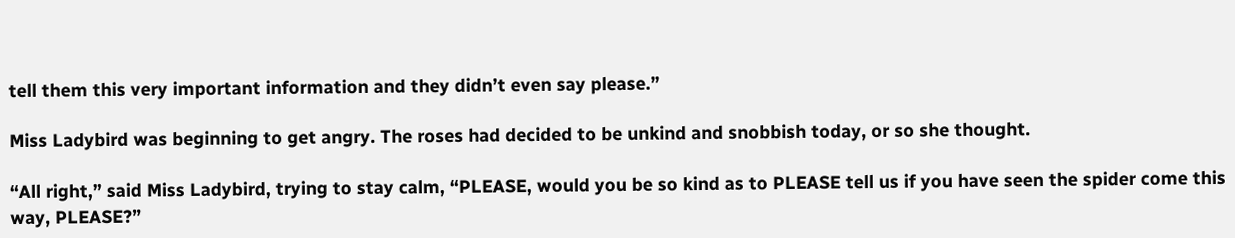tell them this very important information and they didn’t even say please.”

Miss Ladybird was beginning to get angry. The roses had decided to be unkind and snobbish today, or so she thought.

“All right,” said Miss Ladybird, trying to stay calm, “PLEASE, would you be so kind as to PLEASE tell us if you have seen the spider come this way, PLEASE?”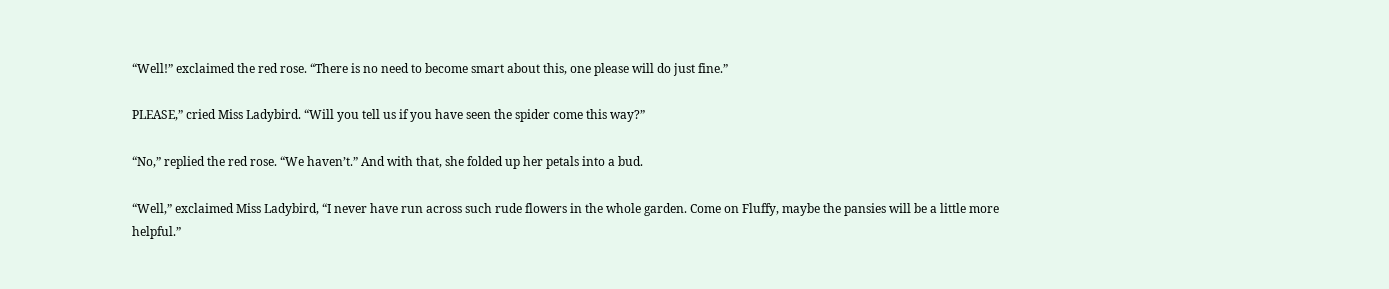“Well!” exclaimed the red rose. “There is no need to become smart about this, one please will do just fine.”

PLEASE,” cried Miss Ladybird. “Will you tell us if you have seen the spider come this way?”

“No,” replied the red rose. “We haven’t.” And with that, she folded up her petals into a bud.

“Well,” exclaimed Miss Ladybird, “I never have run across such rude flowers in the whole garden. Come on Fluffy, maybe the pansies will be a little more helpful.”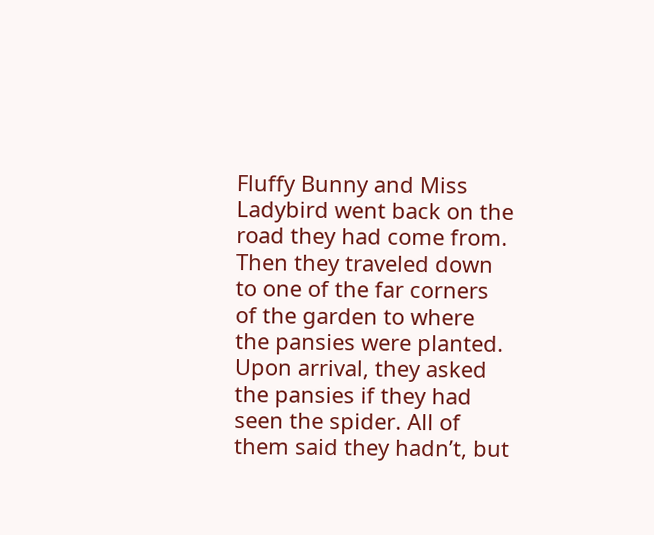Fluffy Bunny and Miss Ladybird went back on the road they had come from. Then they traveled down to one of the far corners of the garden to where the pansies were planted. Upon arrival, they asked the pansies if they had seen the spider. All of them said they hadn’t, but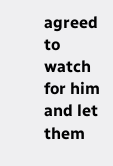agreed to watch for him and let them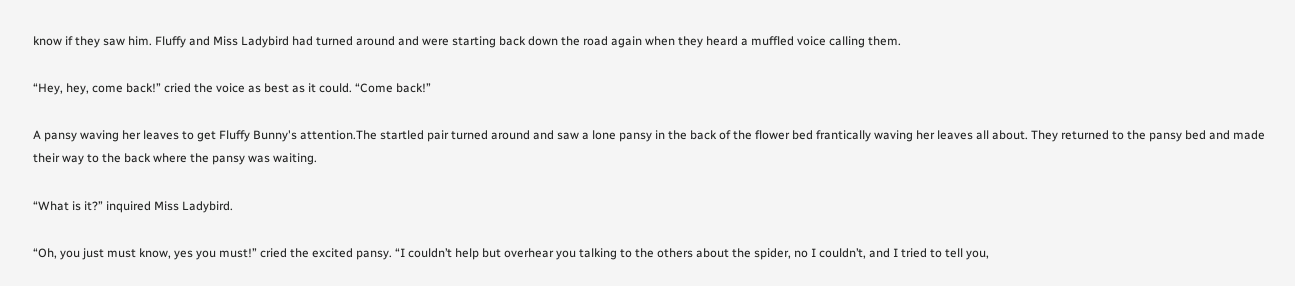know if they saw him. Fluffy and Miss Ladybird had turned around and were starting back down the road again when they heard a muffled voice calling them.

“Hey, hey, come back!” cried the voice as best as it could. “Come back!”

A pansy waving her leaves to get Fluffy Bunny's attention.The startled pair turned around and saw a lone pansy in the back of the flower bed frantically waving her leaves all about. They returned to the pansy bed and made their way to the back where the pansy was waiting.

“What is it?” inquired Miss Ladybird.

“Oh, you just must know, yes you must!” cried the excited pansy. “I couldn’t help but overhear you talking to the others about the spider, no I couldn’t, and I tried to tell you,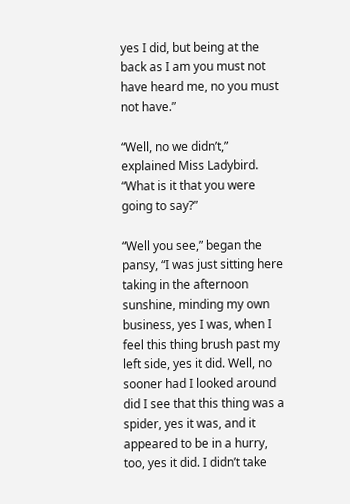yes I did, but being at the back as I am you must not have heard me, no you must not have.”

“Well, no we didn’t,” explained Miss Ladybird. “What is it that you were going to say?”

“Well you see,” began the pansy, “I was just sitting here taking in the afternoon sunshine, minding my own business, yes I was, when I feel this thing brush past my left side, yes it did. Well, no sooner had I looked around did I see that this thing was a spider, yes it was, and it appeared to be in a hurry, too, yes it did. I didn’t take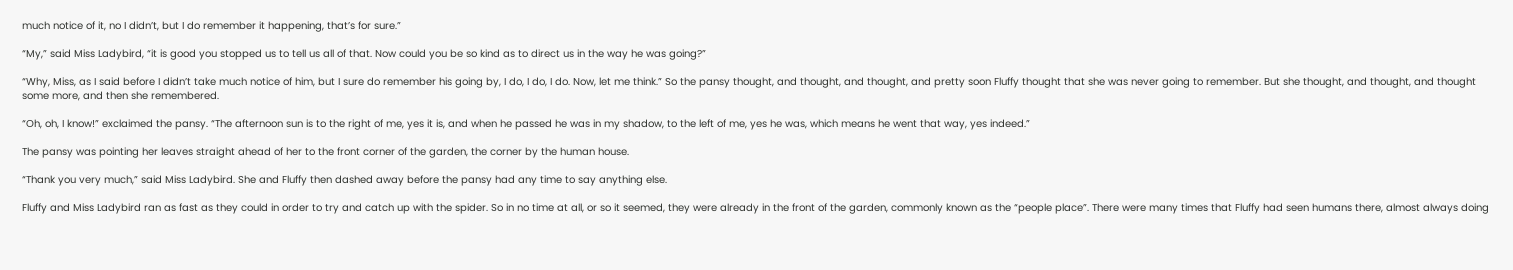much notice of it, no I didn’t, but I do remember it happening, that’s for sure.”

“My,” said Miss Ladybird, “it is good you stopped us to tell us all of that. Now could you be so kind as to direct us in the way he was going?”

“Why, Miss, as I said before I didn’t take much notice of him, but I sure do remember his going by, I do, I do, I do. Now, let me think.” So the pansy thought, and thought, and thought, and pretty soon Fluffy thought that she was never going to remember. But she thought, and thought, and thought some more, and then she remembered.

“Oh, oh, I know!” exclaimed the pansy. “The afternoon sun is to the right of me, yes it is, and when he passed he was in my shadow, to the left of me, yes he was, which means he went that way, yes indeed.”

The pansy was pointing her leaves straight ahead of her to the front corner of the garden, the corner by the human house.

“Thank you very much,” said Miss Ladybird. She and Fluffy then dashed away before the pansy had any time to say anything else.

Fluffy and Miss Ladybird ran as fast as they could in order to try and catch up with the spider. So in no time at all, or so it seemed, they were already in the front of the garden, commonly known as the “people place”. There were many times that Fluffy had seen humans there, almost always doing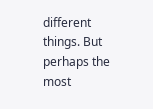different things. But perhaps the most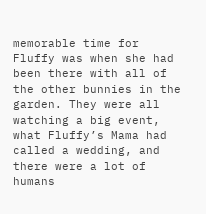memorable time for Fluffy was when she had been there with all of the other bunnies in the garden. They were all watching a big event, what Fluffy’s Mama had called a wedding, and there were a lot of humans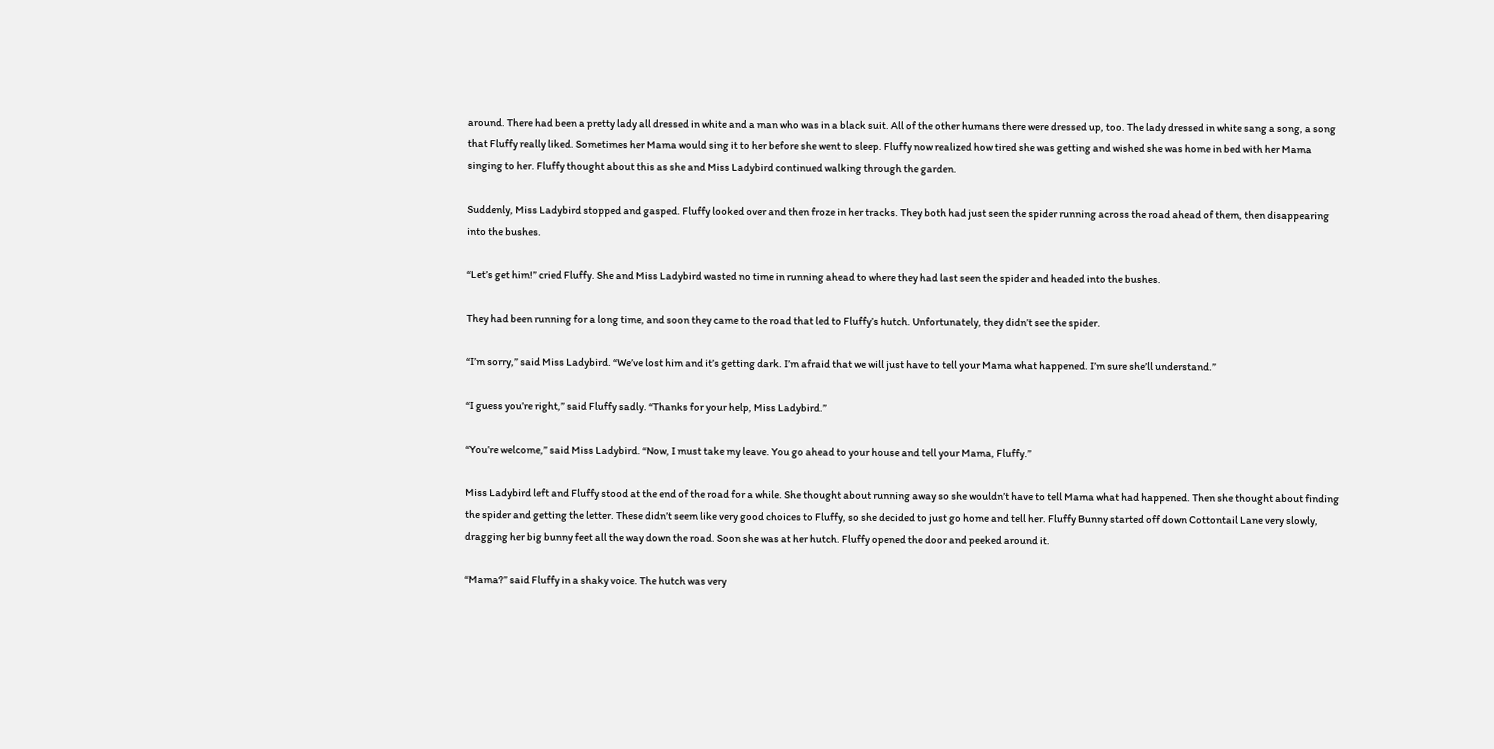around. There had been a pretty lady all dressed in white and a man who was in a black suit. All of the other humans there were dressed up, too. The lady dressed in white sang a song, a song that Fluffy really liked. Sometimes her Mama would sing it to her before she went to sleep. Fluffy now realized how tired she was getting and wished she was home in bed with her Mama singing to her. Fluffy thought about this as she and Miss Ladybird continued walking through the garden.

Suddenly, Miss Ladybird stopped and gasped. Fluffy looked over and then froze in her tracks. They both had just seen the spider running across the road ahead of them, then disappearing into the bushes.

“Let’s get him!” cried Fluffy. She and Miss Ladybird wasted no time in running ahead to where they had last seen the spider and headed into the bushes.

They had been running for a long time, and soon they came to the road that led to Fluffy’s hutch. Unfortunately, they didn’t see the spider.

“I’m sorry,” said Miss Ladybird. “We’ve lost him and it’s getting dark. I’m afraid that we will just have to tell your Mama what happened. I’m sure she’ll understand.”

“I guess you’re right,” said Fluffy sadly. “Thanks for your help, Miss Ladybird.”

“You’re welcome,” said Miss Ladybird. “Now, I must take my leave. You go ahead to your house and tell your Mama, Fluffy.”

Miss Ladybird left and Fluffy stood at the end of the road for a while. She thought about running away so she wouldn’t have to tell Mama what had happened. Then she thought about finding the spider and getting the letter. These didn’t seem like very good choices to Fluffy, so she decided to just go home and tell her. Fluffy Bunny started off down Cottontail Lane very slowly, dragging her big bunny feet all the way down the road. Soon she was at her hutch. Fluffy opened the door and peeked around it.

“Mama?” said Fluffy in a shaky voice. The hutch was very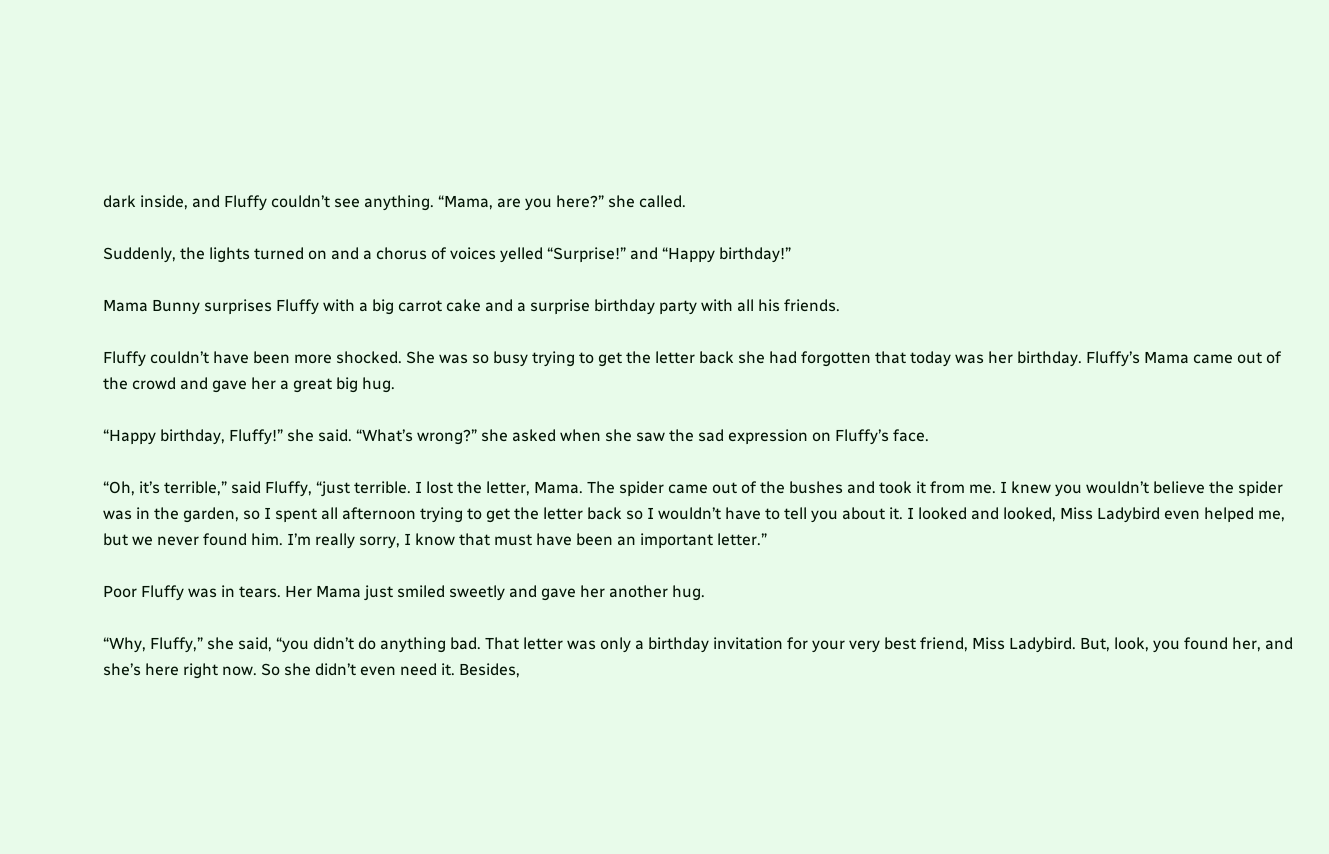dark inside, and Fluffy couldn’t see anything. “Mama, are you here?” she called.

Suddenly, the lights turned on and a chorus of voices yelled “Surprise!” and “Happy birthday!”

Mama Bunny surprises Fluffy with a big carrot cake and a surprise birthday party with all his friends.

Fluffy couldn’t have been more shocked. She was so busy trying to get the letter back she had forgotten that today was her birthday. Fluffy’s Mama came out of the crowd and gave her a great big hug.

“Happy birthday, Fluffy!” she said. “What’s wrong?” she asked when she saw the sad expression on Fluffy’s face.

“Oh, it’s terrible,” said Fluffy, “just terrible. I lost the letter, Mama. The spider came out of the bushes and took it from me. I knew you wouldn’t believe the spider was in the garden, so I spent all afternoon trying to get the letter back so I wouldn’t have to tell you about it. I looked and looked, Miss Ladybird even helped me, but we never found him. I’m really sorry, I know that must have been an important letter.”

Poor Fluffy was in tears. Her Mama just smiled sweetly and gave her another hug.

“Why, Fluffy,” she said, “you didn’t do anything bad. That letter was only a birthday invitation for your very best friend, Miss Ladybird. But, look, you found her, and she’s here right now. So she didn’t even need it. Besides,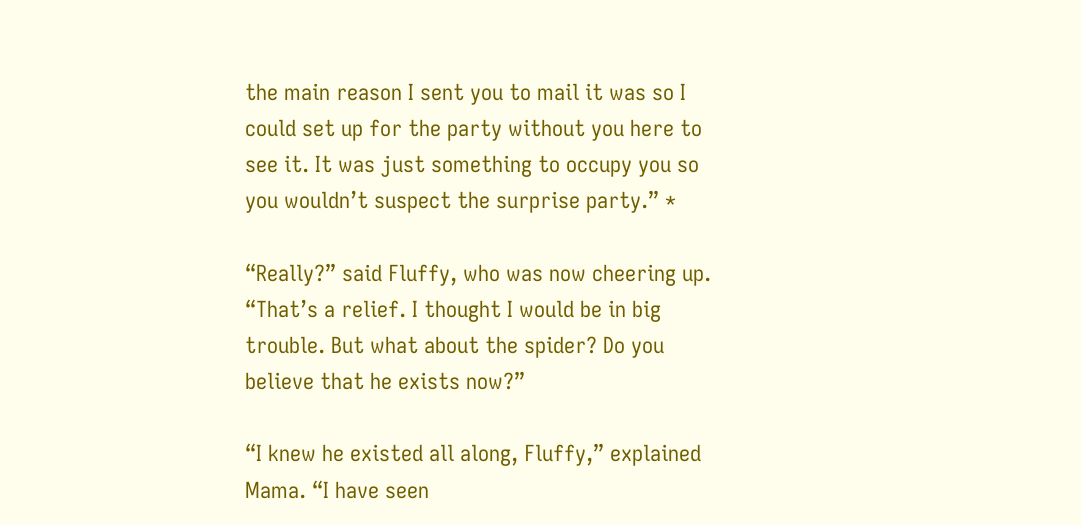the main reason I sent you to mail it was so I could set up for the party without you here to see it. It was just something to occupy you so you wouldn’t suspect the surprise party.” *

“Really?” said Fluffy, who was now cheering up. “That’s a relief. I thought I would be in big trouble. But what about the spider? Do you believe that he exists now?”

“I knew he existed all along, Fluffy,” explained Mama. “I have seen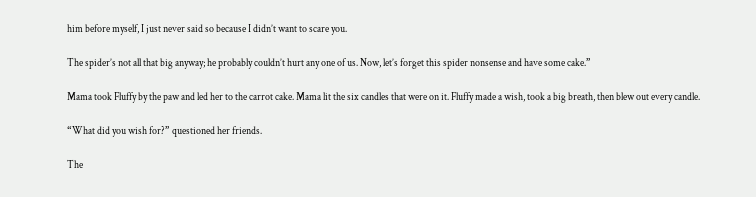him before myself, I just never said so because I didn’t want to scare you.

The spider’s not all that big anyway; he probably couldn’t hurt any one of us. Now, let’s forget this spider nonsense and have some cake.”

Mama took Fluffy by the paw and led her to the carrot cake. Mama lit the six candles that were on it. Fluffy made a wish, took a big breath, then blew out every candle.

“What did you wish for?” questioned her friends.

The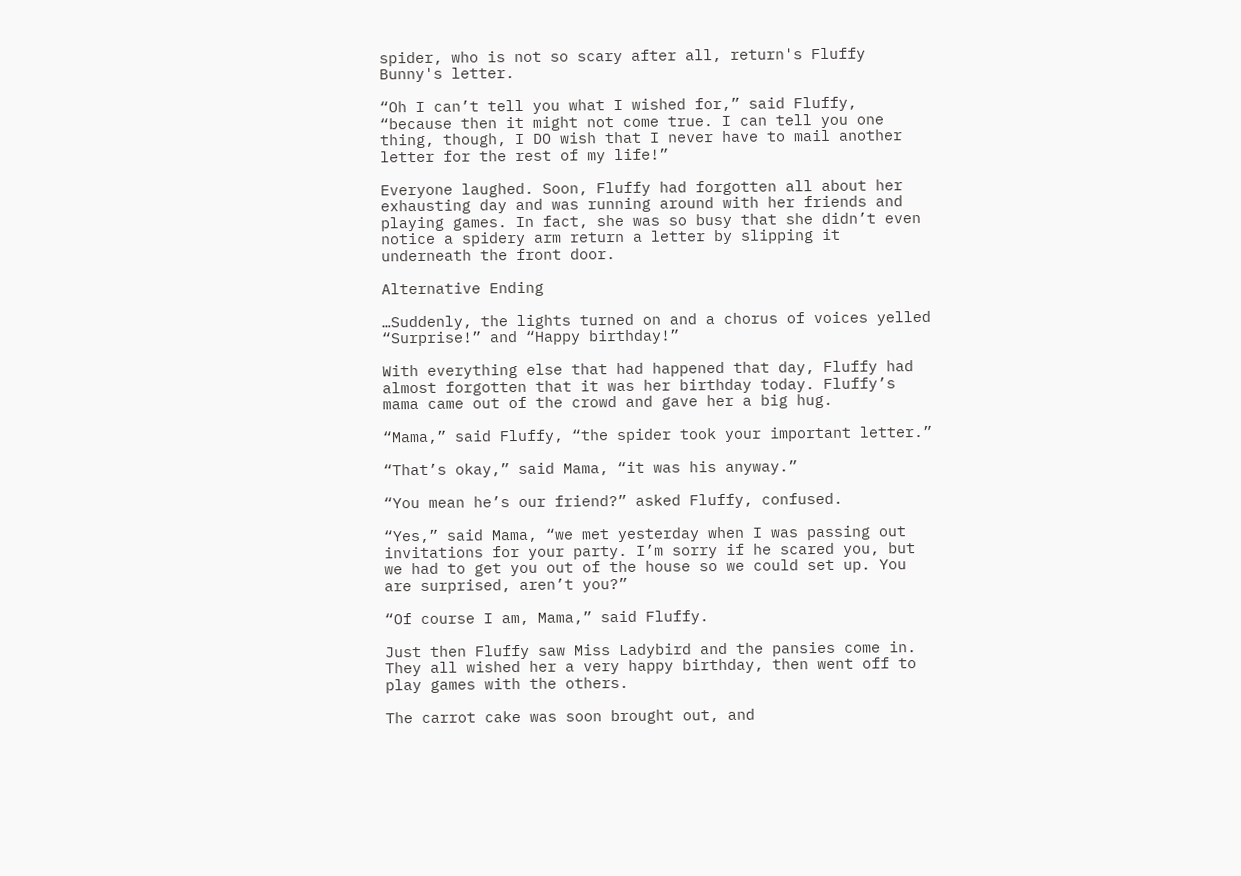spider, who is not so scary after all, return's Fluffy Bunny's letter.

“Oh I can’t tell you what I wished for,” said Fluffy, “because then it might not come true. I can tell you one thing, though, I DO wish that I never have to mail another letter for the rest of my life!”

Everyone laughed. Soon, Fluffy had forgotten all about her exhausting day and was running around with her friends and playing games. In fact, she was so busy that she didn’t even notice a spidery arm return a letter by slipping it underneath the front door.

Alternative Ending

…Suddenly, the lights turned on and a chorus of voices yelled “Surprise!” and “Happy birthday!”

With everything else that had happened that day, Fluffy had almost forgotten that it was her birthday today. Fluffy’s mama came out of the crowd and gave her a big hug.

“Mama,” said Fluffy, “the spider took your important letter.”

“That’s okay,” said Mama, “it was his anyway.”

“You mean he’s our friend?” asked Fluffy, confused.

“Yes,” said Mama, “we met yesterday when I was passing out invitations for your party. I’m sorry if he scared you, but we had to get you out of the house so we could set up. You are surprised, aren’t you?”

“Of course I am, Mama,” said Fluffy.

Just then Fluffy saw Miss Ladybird and the pansies come in. They all wished her a very happy birthday, then went off to play games with the others.

The carrot cake was soon brought out, and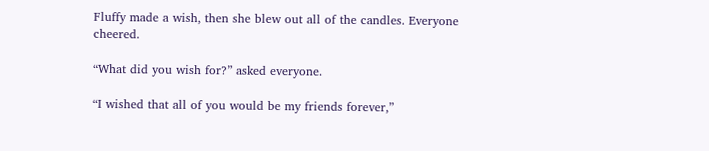Fluffy made a wish, then she blew out all of the candles. Everyone cheered.

“What did you wish for?” asked everyone.

“I wished that all of you would be my friends forever,”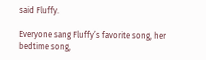said Fluffy.

Everyone sang Fluffy’s favorite song, her bedtime song,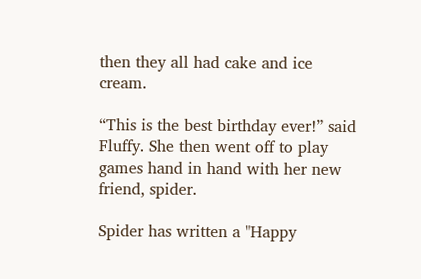then they all had cake and ice cream.

“This is the best birthday ever!” said Fluffy. She then went off to play games hand in hand with her new friend, spider.

Spider has written a "Happy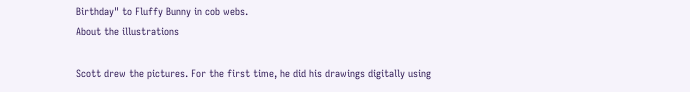Birthday" to Fluffy Bunny in cob webs.
About the illustrations

Scott drew the pictures. For the first time, he did his drawings digitally using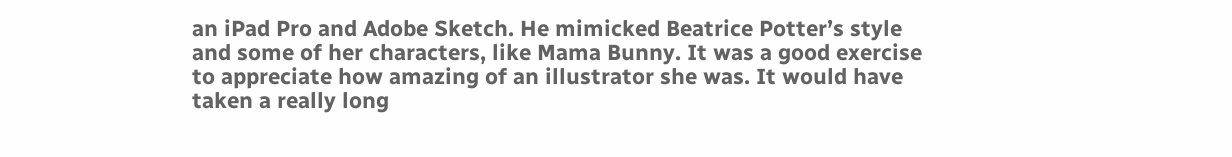an iPad Pro and Adobe Sketch. He mimicked Beatrice Potter’s style and some of her characters, like Mama Bunny. It was a good exercise to appreciate how amazing of an illustrator she was. It would have taken a really long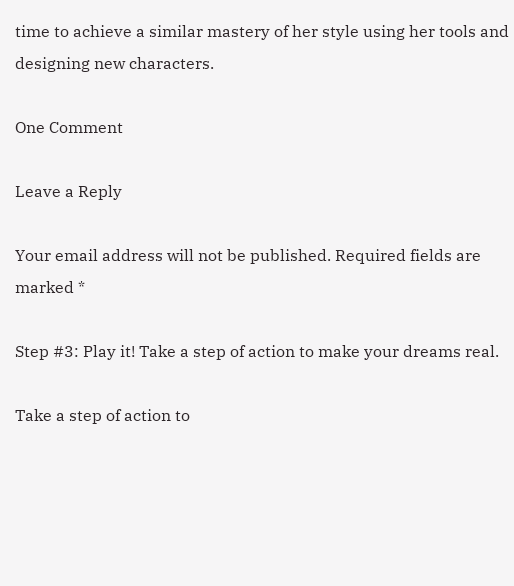time to achieve a similar mastery of her style using her tools and designing new characters.

One Comment

Leave a Reply

Your email address will not be published. Required fields are marked *

Step #3: Play it! Take a step of action to make your dreams real.

Take a step of action to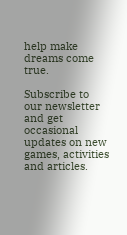help make dreams come true.

Subscribe to our newsletter and get occasional updates on new games, activities and articles.